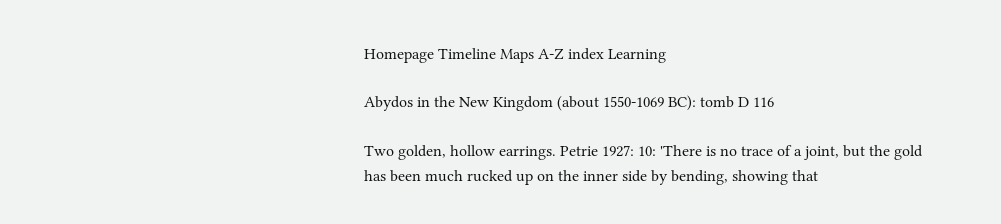Homepage Timeline Maps A-Z index Learning

Abydos in the New Kingdom (about 1550-1069 BC): tomb D 116

Two golden, hollow earrings. Petrie 1927: 10: 'There is no trace of a joint, but the gold has been much rucked up on the inner side by bending, showing that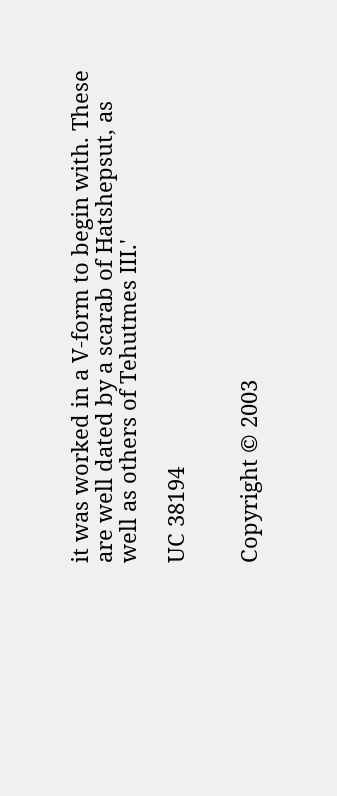it was worked in a V-form to begin with. These are well dated by a scarab of Hatshepsut, as well as others of Tehutmes III.'

UC 38194


Copyright © 2003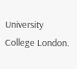University College London.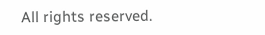All rights reserved.